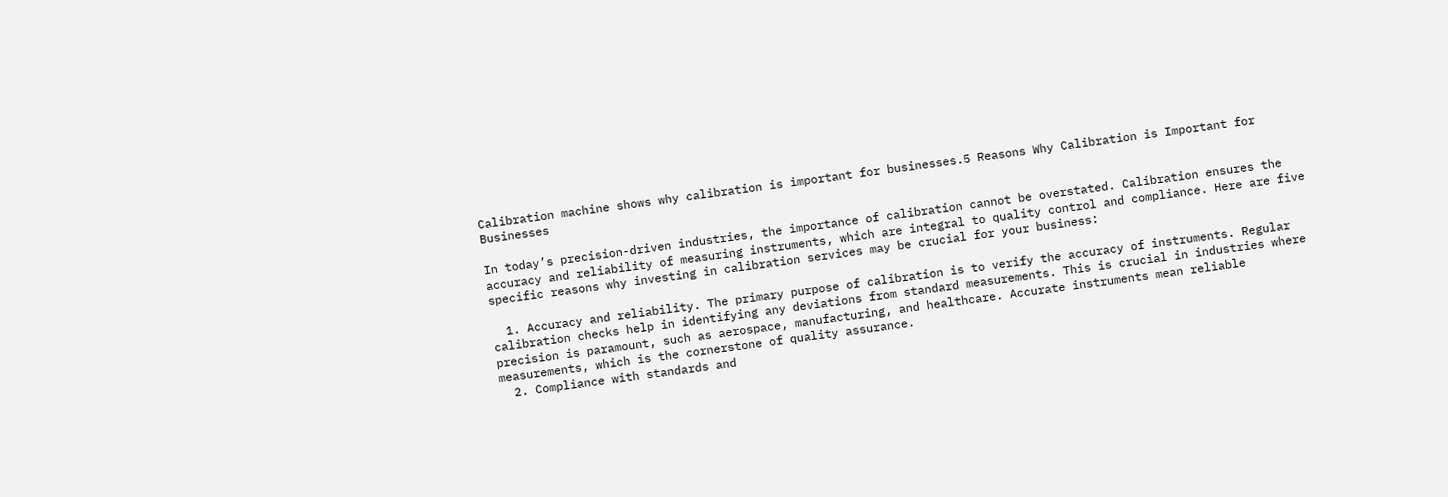Calibration machine shows why calibration is important for businesses.5 Reasons Why Calibration is Important for Businesses

In today’s precision-driven industries, the importance of calibration cannot be overstated. Calibration ensures the accuracy and reliability of measuring instruments, which are integral to quality control and compliance. Here are five specific reasons why investing in calibration services may be crucial for your business:

  1. Accuracy and reliability. The primary purpose of calibration is to verify the accuracy of instruments. Regular calibration checks help in identifying any deviations from standard measurements. This is crucial in industries where precision is paramount, such as aerospace, manufacturing, and healthcare. Accurate instruments mean reliable measurements, which is the cornerstone of quality assurance.
  2. Compliance with standards and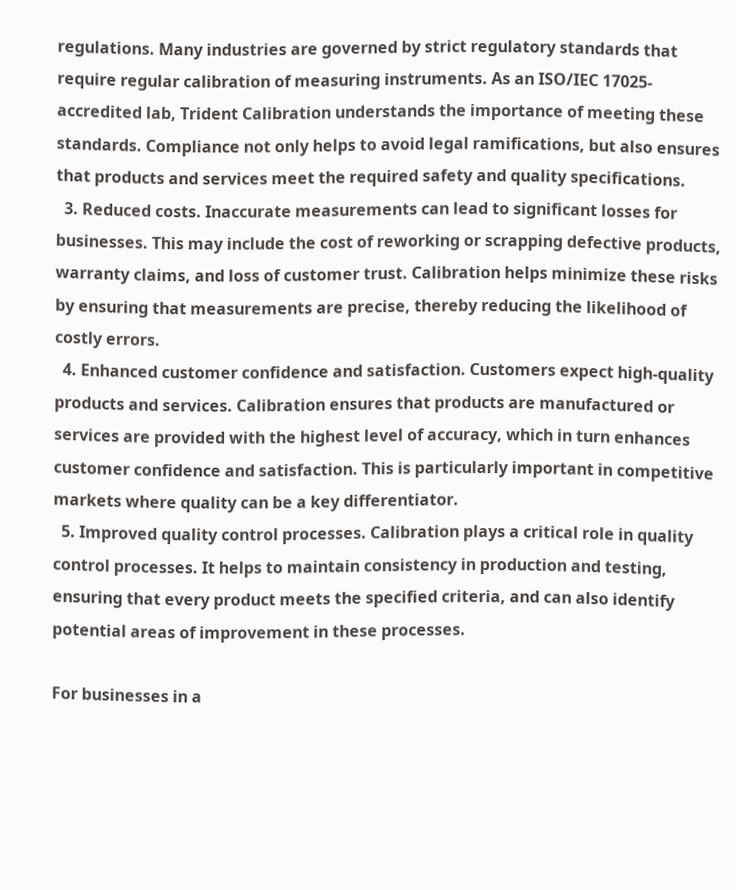regulations. Many industries are governed by strict regulatory standards that require regular calibration of measuring instruments. As an ISO/IEC 17025-accredited lab, Trident Calibration understands the importance of meeting these standards. Compliance not only helps to avoid legal ramifications, but also ensures that products and services meet the required safety and quality specifications.
  3. Reduced costs. Inaccurate measurements can lead to significant losses for businesses. This may include the cost of reworking or scrapping defective products, warranty claims, and loss of customer trust. Calibration helps minimize these risks by ensuring that measurements are precise, thereby reducing the likelihood of costly errors.
  4. Enhanced customer confidence and satisfaction. Customers expect high-quality products and services. Calibration ensures that products are manufactured or services are provided with the highest level of accuracy, which in turn enhances customer confidence and satisfaction. This is particularly important in competitive markets where quality can be a key differentiator.
  5. Improved quality control processes. Calibration plays a critical role in quality control processes. It helps to maintain consistency in production and testing, ensuring that every product meets the specified criteria, and can also identify potential areas of improvement in these processes.

For businesses in a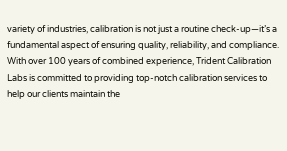variety of industries, calibration is not just a routine check-up—it’s a fundamental aspect of ensuring quality, reliability, and compliance. With over 100 years of combined experience, Trident Calibration Labs is committed to providing top-notch calibration services to help our clients maintain the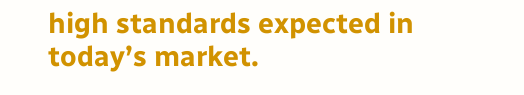high standards expected in today’s market.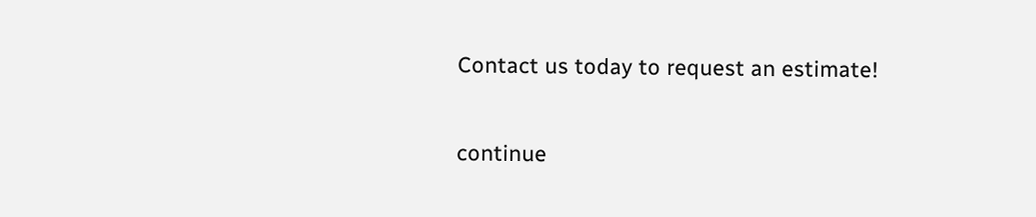Contact us today to request an estimate!

continue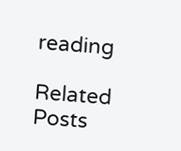reading

Related Posts